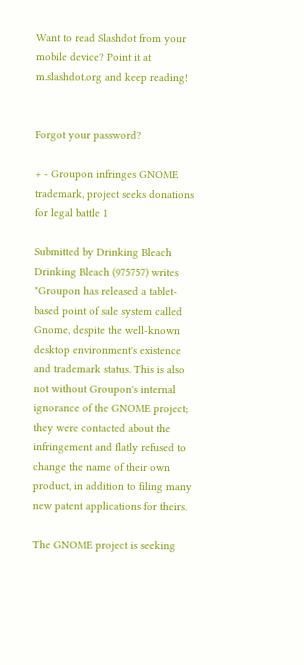Want to read Slashdot from your mobile device? Point it at m.slashdot.org and keep reading!


Forgot your password?

+ - Groupon infringes GNOME trademark, project seeks donations for legal battle 1

Submitted by Drinking Bleach
Drinking Bleach (975757) writes "Groupon has released a tablet-based point of sale system called Gnome, despite the well-known desktop environment's existence and trademark status. This is also not without Groupon's internal ignorance of the GNOME project; they were contacted about the infringement and flatly refused to change the name of their own product, in addition to filing many new patent applications for theirs.

The GNOME project is seeking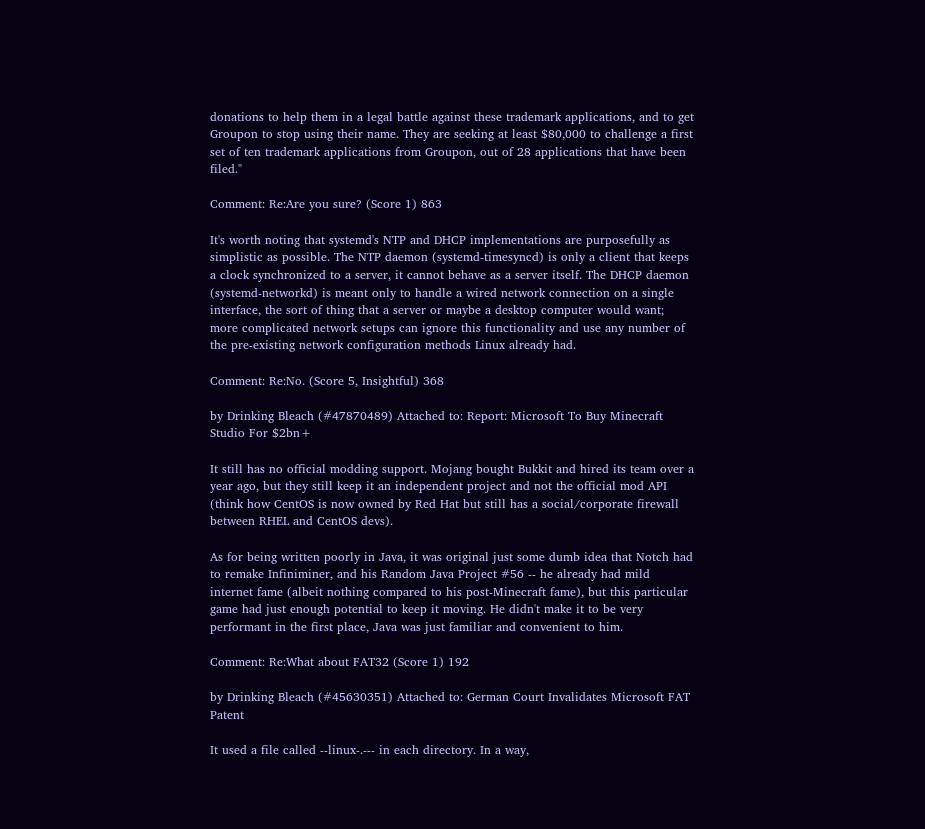donations to help them in a legal battle against these trademark applications, and to get Groupon to stop using their name. They are seeking at least $80,000 to challenge a first set of ten trademark applications from Groupon, out of 28 applications that have been filed."

Comment: Re:Are you sure? (Score 1) 863

It's worth noting that systemd's NTP and DHCP implementations are purposefully as simplistic as possible. The NTP daemon (systemd-timesyncd) is only a client that keeps a clock synchronized to a server, it cannot behave as a server itself. The DHCP daemon (systemd-networkd) is meant only to handle a wired network connection on a single interface, the sort of thing that a server or maybe a desktop computer would want; more complicated network setups can ignore this functionality and use any number of the pre-existing network configuration methods Linux already had.

Comment: Re:No. (Score 5, Insightful) 368

by Drinking Bleach (#47870489) Attached to: Report: Microsoft To Buy Minecraft Studio For $2bn+

It still has no official modding support. Mojang bought Bukkit and hired its team over a year ago, but they still keep it an independent project and not the official mod API (think how CentOS is now owned by Red Hat but still has a social/corporate firewall between RHEL and CentOS devs).

As for being written poorly in Java, it was original just some dumb idea that Notch had to remake Infiniminer, and his Random Java Project #56 -- he already had mild internet fame (albeit nothing compared to his post-Minecraft fame), but this particular game had just enough potential to keep it moving. He didn't make it to be very performant in the first place, Java was just familiar and convenient to him.

Comment: Re:What about FAT32 (Score 1) 192

by Drinking Bleach (#45630351) Attached to: German Court Invalidates Microsoft FAT Patent

It used a file called --linux-.--- in each directory. In a way,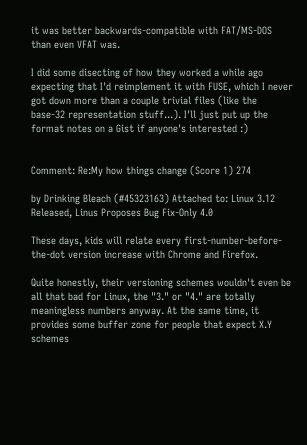it was better backwards-compatible with FAT/MS-DOS than even VFAT was.

I did some disecting of how they worked a while ago expecting that I'd reimplement it with FUSE, which I never got down more than a couple trivial files (like the base-32 representation stuff...). I'll just put up the format notes on a Gist if anyone's interested :)


Comment: Re:My how things change (Score 1) 274

by Drinking Bleach (#45323163) Attached to: Linux 3.12 Released, Linus Proposes Bug Fix-Only 4.0

These days, kids will relate every first-number-before-the-dot version increase with Chrome and Firefox.

Quite honestly, their versioning schemes wouldn't even be all that bad for Linux, the "3." or "4." are totally meaningless numbers anyway. At the same time, it provides some buffer zone for people that expect X.Y schemes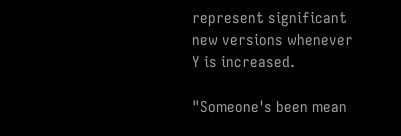represent significant new versions whenever Y is increased.

"Someone's been mean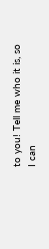to you! Tell me who it is, so I can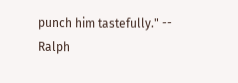punch him tastefully." -- Ralph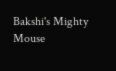Bakshi's Mighty Mouse